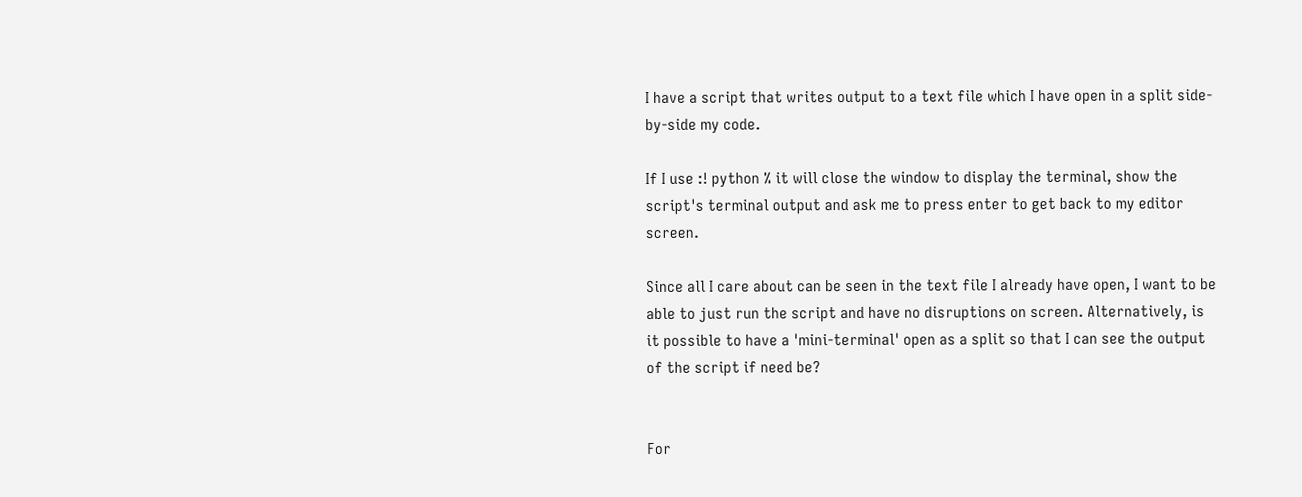I have a script that writes output to a text file which I have open in a split side-by-side my code.

If I use :! python % it will close the window to display the terminal, show the script's terminal output and ask me to press enter to get back to my editor screen.

Since all I care about can be seen in the text file I already have open, I want to be able to just run the script and have no disruptions on screen. Alternatively, is it possible to have a 'mini-terminal' open as a split so that I can see the output of the script if need be?


For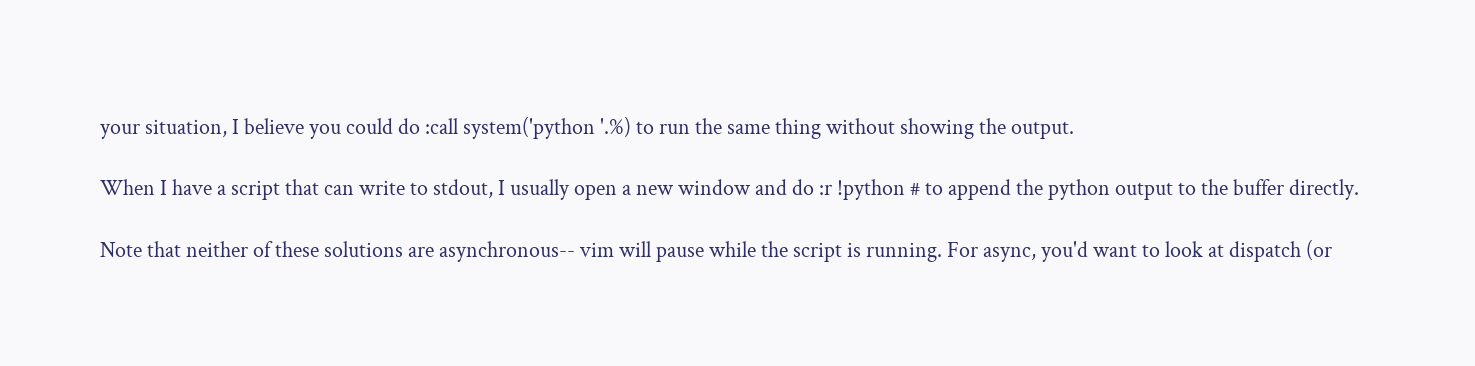your situation, I believe you could do :call system('python '.%) to run the same thing without showing the output.

When I have a script that can write to stdout, I usually open a new window and do :r !python # to append the python output to the buffer directly.

Note that neither of these solutions are asynchronous-- vim will pause while the script is running. For async, you'd want to look at dispatch (or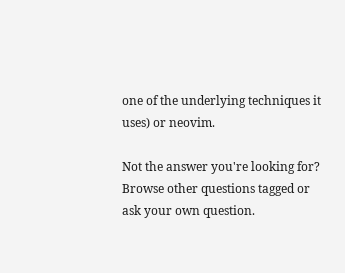one of the underlying techniques it uses) or neovim.

Not the answer you're looking for? Browse other questions tagged or ask your own question.